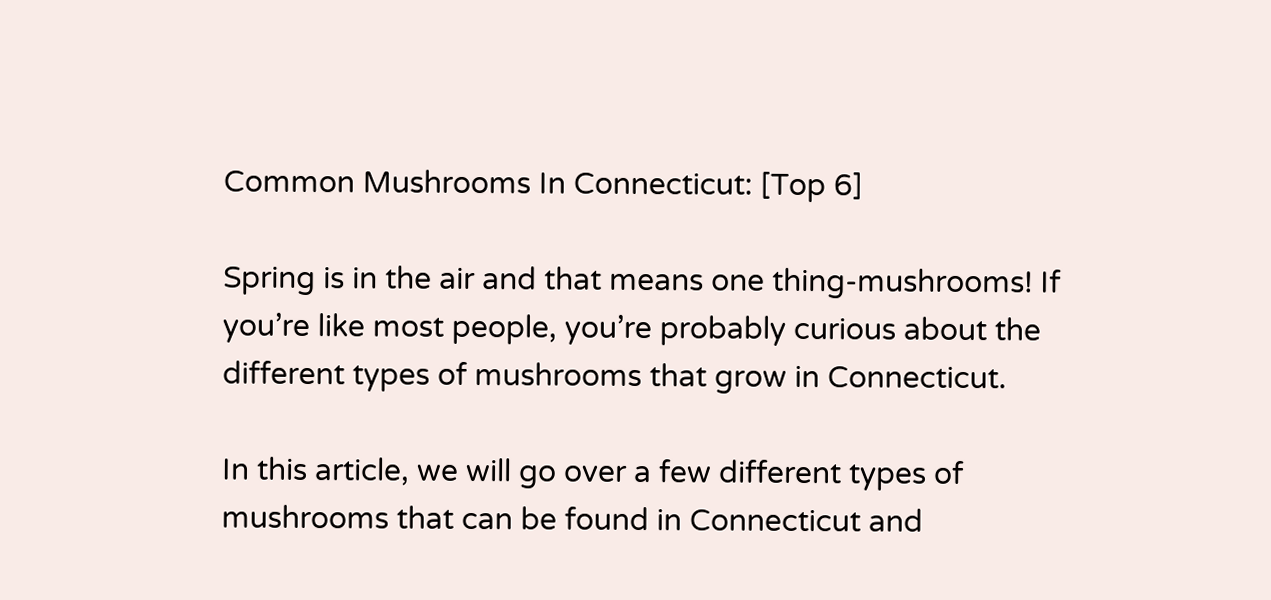Common Mushrooms In Connecticut: [Top 6]

Spring is in the air and that means one thing-mushrooms! If you’re like most people, you’re probably curious about the different types of mushrooms that grow in Connecticut.

In this article, we will go over a few different types of mushrooms that can be found in Connecticut and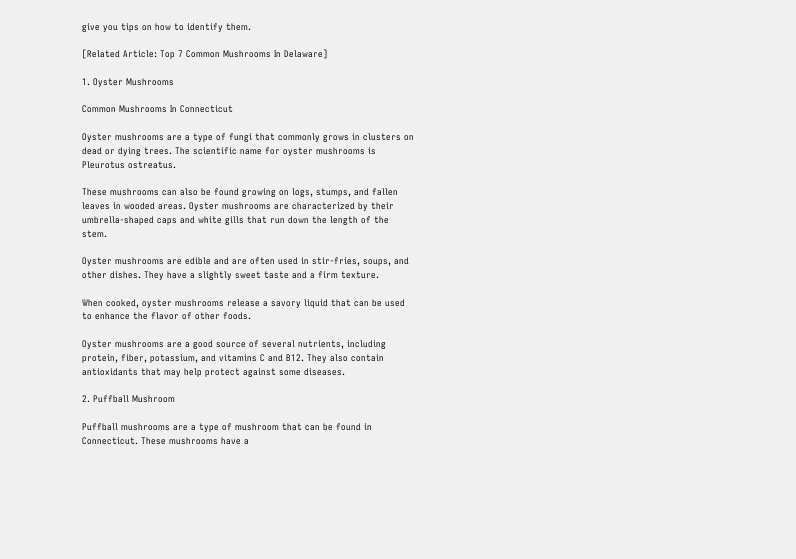give you tips on how to identify them.

[Related Article: Top 7 Common Mushrooms In Delaware]

1. Oyster Mushrooms

Common Mushrooms In Connecticut

Oyster mushrooms are a type of fungi that commonly grows in clusters on dead or dying trees. The scientific name for oyster mushrooms is Pleurotus ostreatus.

These mushrooms can also be found growing on logs, stumps, and fallen leaves in wooded areas. Oyster mushrooms are characterized by their umbrella-shaped caps and white gills that run down the length of the stem.

Oyster mushrooms are edible and are often used in stir-fries, soups, and other dishes. They have a slightly sweet taste and a firm texture.

When cooked, oyster mushrooms release a savory liquid that can be used to enhance the flavor of other foods.

Oyster mushrooms are a good source of several nutrients, including protein, fiber, potassium, and vitamins C and B12. They also contain antioxidants that may help protect against some diseases.

2. Puffball Mushroom

Puffball mushrooms are a type of mushroom that can be found in Connecticut. These mushrooms have a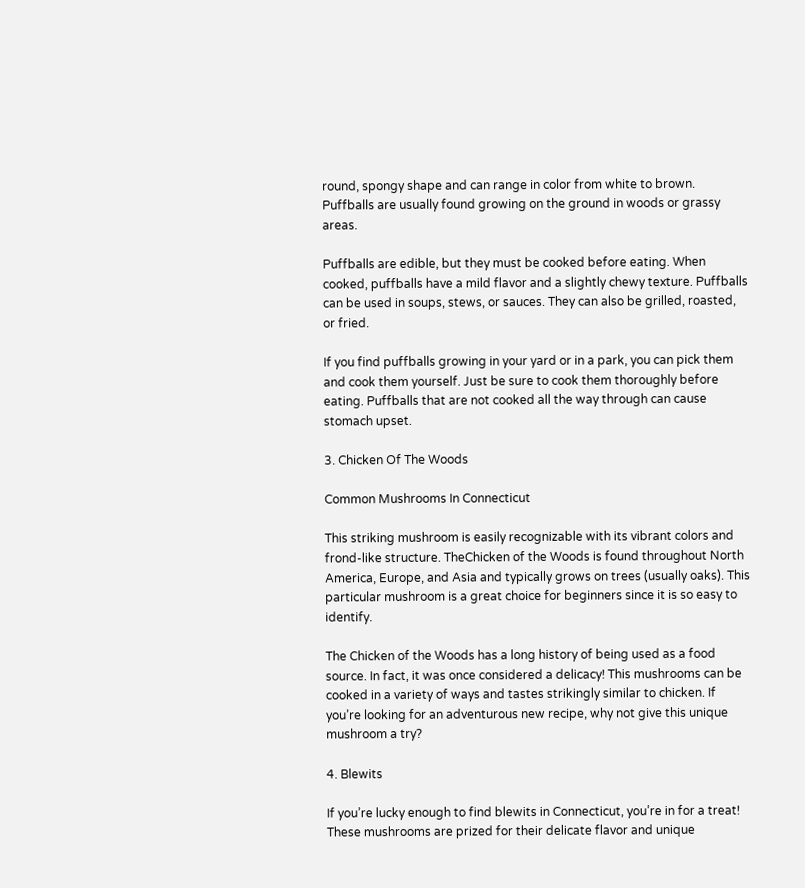round, spongy shape and can range in color from white to brown. Puffballs are usually found growing on the ground in woods or grassy areas.

Puffballs are edible, but they must be cooked before eating. When cooked, puffballs have a mild flavor and a slightly chewy texture. Puffballs can be used in soups, stews, or sauces. They can also be grilled, roasted, or fried.

If you find puffballs growing in your yard or in a park, you can pick them and cook them yourself. Just be sure to cook them thoroughly before eating. Puffballs that are not cooked all the way through can cause stomach upset.

3. Chicken Of The Woods

Common Mushrooms In Connecticut

This striking mushroom is easily recognizable with its vibrant colors and frond-like structure. TheChicken of the Woods is found throughout North America, Europe, and Asia and typically grows on trees (usually oaks). This particular mushroom is a great choice for beginners since it is so easy to identify.

The Chicken of the Woods has a long history of being used as a food source. In fact, it was once considered a delicacy! This mushrooms can be cooked in a variety of ways and tastes strikingly similar to chicken. If you’re looking for an adventurous new recipe, why not give this unique mushroom a try?

4. Blewits

If you’re lucky enough to find blewits in Connecticut, you’re in for a treat! These mushrooms are prized for their delicate flavor and unique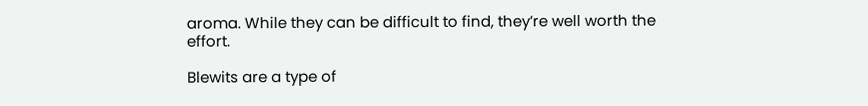aroma. While they can be difficult to find, they’re well worth the effort.

Blewits are a type of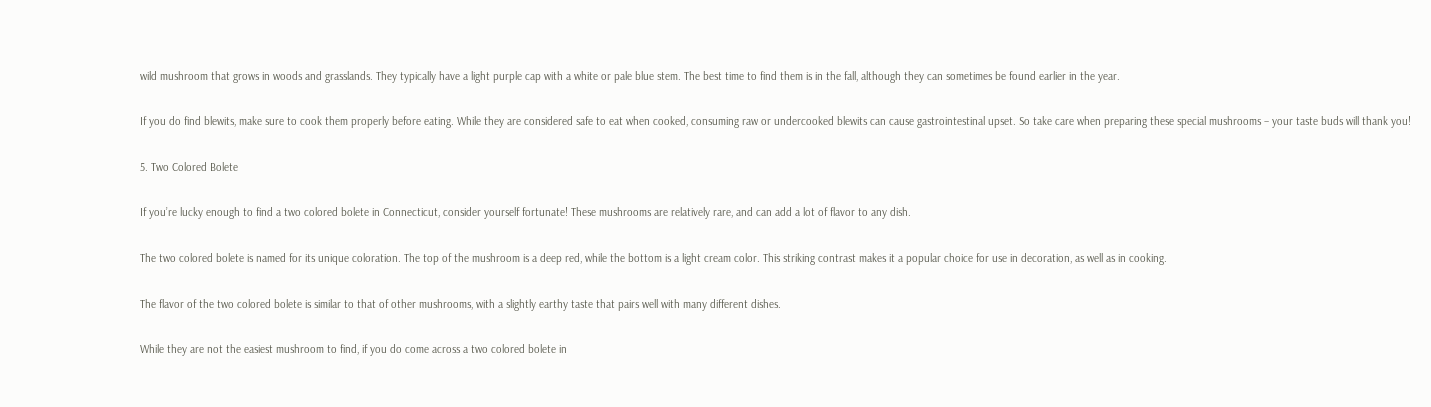wild mushroom that grows in woods and grasslands. They typically have a light purple cap with a white or pale blue stem. The best time to find them is in the fall, although they can sometimes be found earlier in the year.

If you do find blewits, make sure to cook them properly before eating. While they are considered safe to eat when cooked, consuming raw or undercooked blewits can cause gastrointestinal upset. So take care when preparing these special mushrooms – your taste buds will thank you!

5. Two Colored Bolete

If you’re lucky enough to find a two colored bolete in Connecticut, consider yourself fortunate! These mushrooms are relatively rare, and can add a lot of flavor to any dish.

The two colored bolete is named for its unique coloration. The top of the mushroom is a deep red, while the bottom is a light cream color. This striking contrast makes it a popular choice for use in decoration, as well as in cooking.

The flavor of the two colored bolete is similar to that of other mushrooms, with a slightly earthy taste that pairs well with many different dishes.

While they are not the easiest mushroom to find, if you do come across a two colored bolete in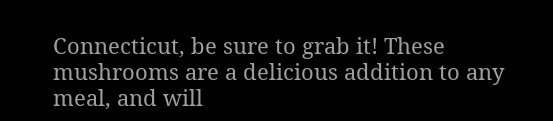Connecticut, be sure to grab it! These mushrooms are a delicious addition to any meal, and will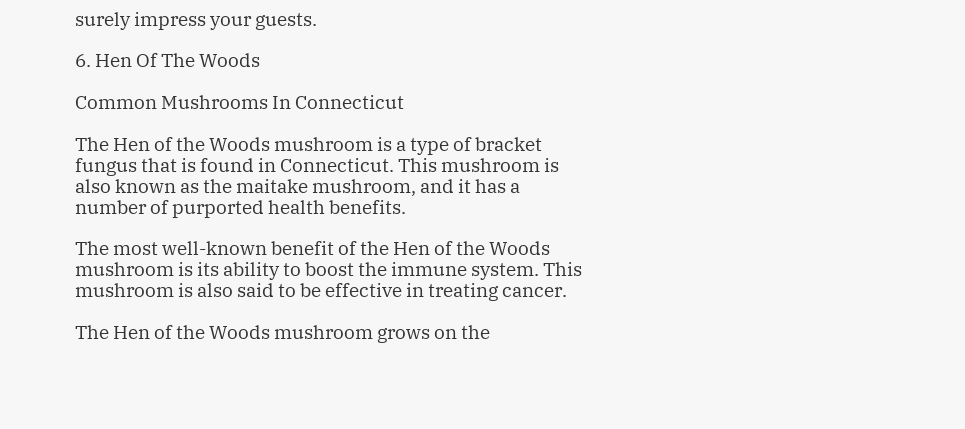surely impress your guests.

6. Hen Of The Woods

Common Mushrooms In Connecticut

The Hen of the Woods mushroom is a type of bracket fungus that is found in Connecticut. This mushroom is also known as the maitake mushroom, and it has a number of purported health benefits.

The most well-known benefit of the Hen of the Woods mushroom is its ability to boost the immune system. This mushroom is also said to be effective in treating cancer.

The Hen of the Woods mushroom grows on the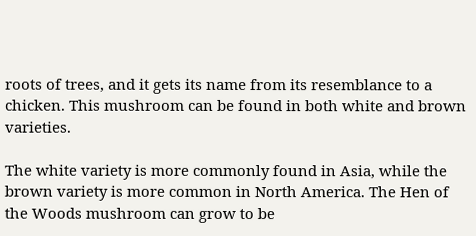roots of trees, and it gets its name from its resemblance to a chicken. This mushroom can be found in both white and brown varieties.

The white variety is more commonly found in Asia, while the brown variety is more common in North America. The Hen of the Woods mushroom can grow to be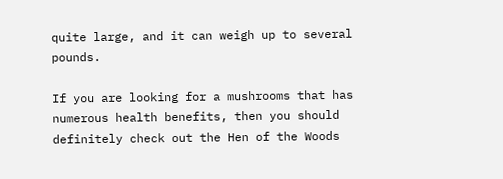quite large, and it can weigh up to several pounds.

If you are looking for a mushrooms that has numerous health benefits, then you should definitely check out the Hen of the Woods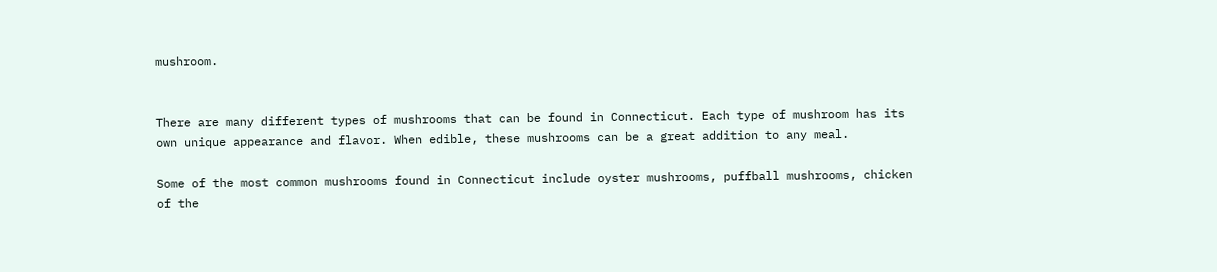mushroom.


There are many different types of mushrooms that can be found in Connecticut. Each type of mushroom has its own unique appearance and flavor. When edible, these mushrooms can be a great addition to any meal.

Some of the most common mushrooms found in Connecticut include oyster mushrooms, puffball mushrooms, chicken of the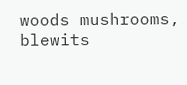woods mushrooms, blewits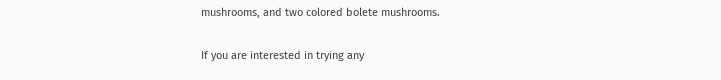mushrooms, and two colored bolete mushrooms.

If you are interested in trying any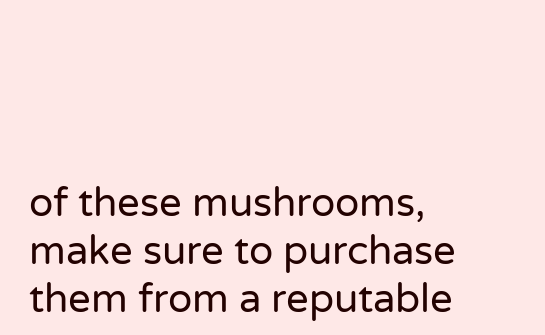of these mushrooms, make sure to purchase them from a reputable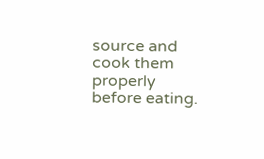source and cook them properly before eating.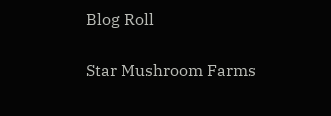Blog Roll

Star Mushroom Farms